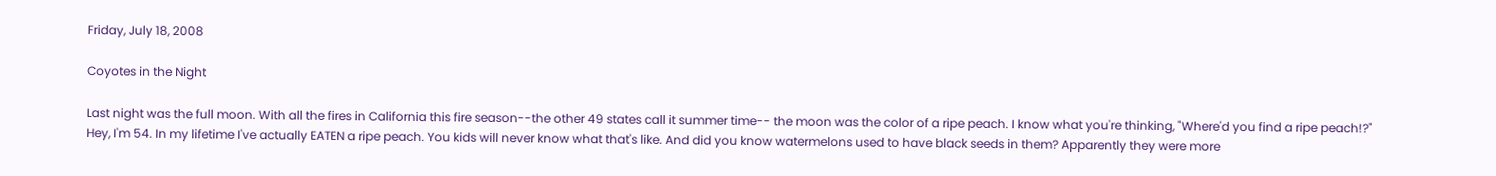Friday, July 18, 2008

Coyotes in the Night

Last night was the full moon. With all the fires in California this fire season--the other 49 states call it summer time-- the moon was the color of a ripe peach. I know what you're thinking, "Where'd you find a ripe peach!?" Hey, I'm 54. In my lifetime I've actually EATEN a ripe peach. You kids will never know what that's like. And did you know watermelons used to have black seeds in them? Apparently they were more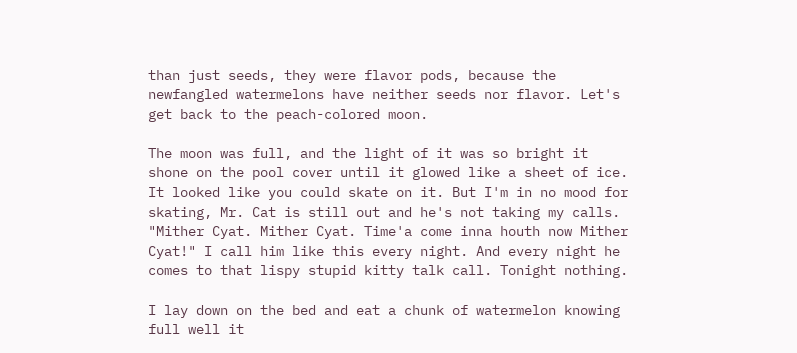than just seeds, they were flavor pods, because the newfangled watermelons have neither seeds nor flavor. Let's get back to the peach-colored moon.

The moon was full, and the light of it was so bright it shone on the pool cover until it glowed like a sheet of ice. It looked like you could skate on it. But I'm in no mood for skating, Mr. Cat is still out and he's not taking my calls. "Mither Cyat. Mither Cyat. Time'a come inna houth now Mither Cyat!" I call him like this every night. And every night he comes to that lispy stupid kitty talk call. Tonight nothing.

I lay down on the bed and eat a chunk of watermelon knowing full well it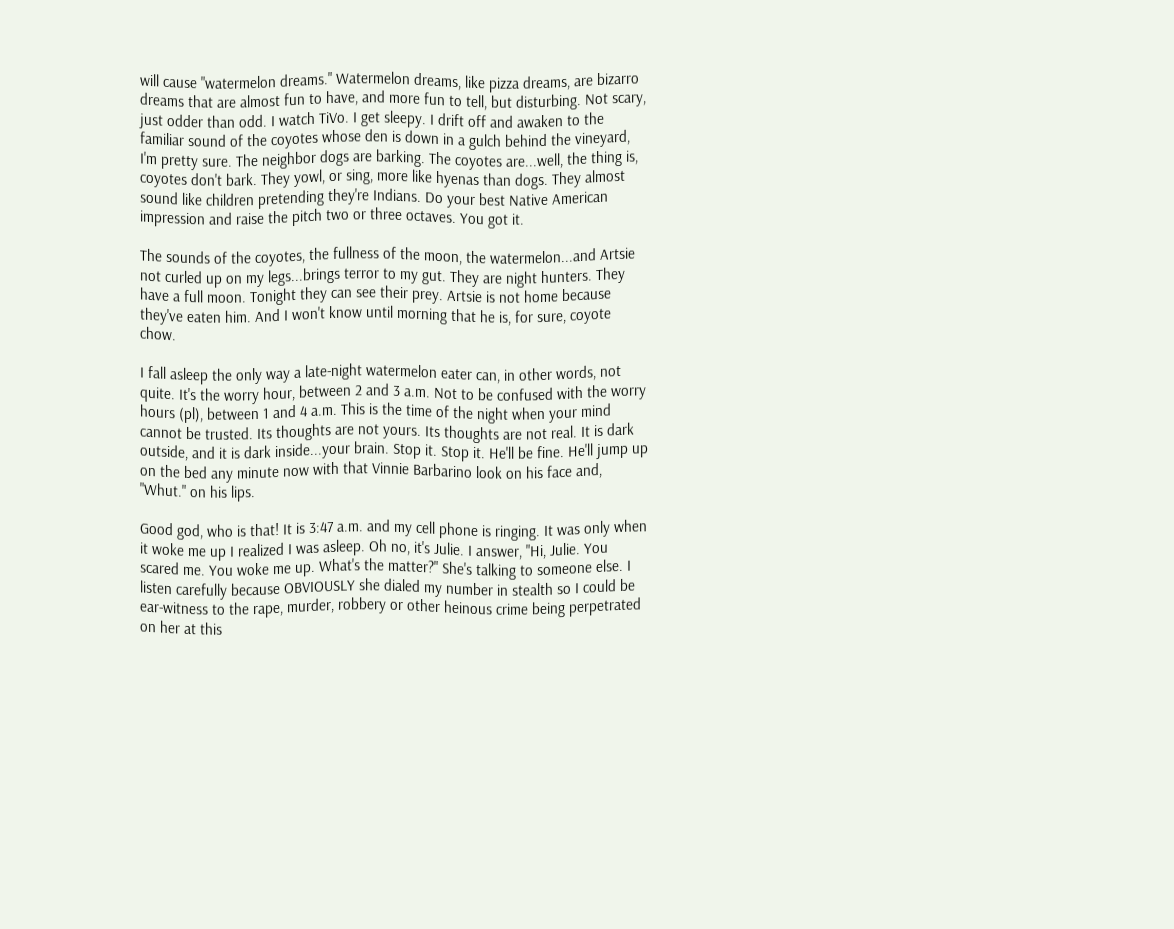will cause "watermelon dreams." Watermelon dreams, like pizza dreams, are bizarro dreams that are almost fun to have, and more fun to tell, but disturbing. Not scary, just odder than odd. I watch TiVo. I get sleepy. I drift off and awaken to the familiar sound of the coyotes whose den is down in a gulch behind the vineyard, I'm pretty sure. The neighbor dogs are barking. The coyotes are...well, the thing is, coyotes don't bark. They yowl, or sing, more like hyenas than dogs. They almost sound like children pretending they're Indians. Do your best Native American impression and raise the pitch two or three octaves. You got it.

The sounds of the coyotes, the fullness of the moon, the watermelon...and Artsie not curled up on my legs...brings terror to my gut. They are night hunters. They have a full moon. Tonight they can see their prey. Artsie is not home because they've eaten him. And I won't know until morning that he is, for sure, coyote chow.

I fall asleep the only way a late-night watermelon eater can, in other words, not quite. It's the worry hour, between 2 and 3 a.m. Not to be confused with the worry hours (pl), between 1 and 4 a.m. This is the time of the night when your mind cannot be trusted. Its thoughts are not yours. Its thoughts are not real. It is dark outside, and it is dark inside...your brain. Stop it. Stop it. He'll be fine. He'll jump up on the bed any minute now with that Vinnie Barbarino look on his face and, "Whut." on his lips.

Good god, who is that! It is 3:47 a.m. and my cell phone is ringing. It was only when it woke me up I realized I was asleep. Oh no, it's Julie. I answer, "Hi, Julie. You scared me. You woke me up. What's the matter?" She's talking to someone else. I listen carefully because OBVIOUSLY she dialed my number in stealth so I could be ear-witness to the rape, murder, robbery or other heinous crime being perpetrated on her at this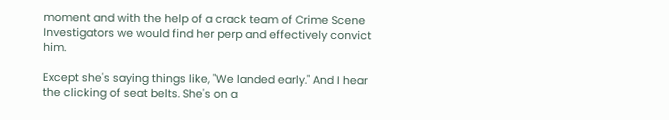moment and with the help of a crack team of Crime Scene Investigators we would find her perp and effectively convict him.

Except she's saying things like, "We landed early." And I hear the clicking of seat belts. She's on a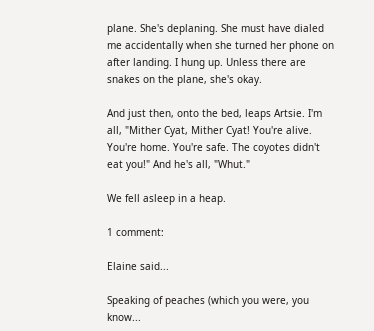plane. She's deplaning. She must have dialed me accidentally when she turned her phone on after landing. I hung up. Unless there are snakes on the plane, she's okay.

And just then, onto the bed, leaps Artsie. I'm all, "Mither Cyat, Mither Cyat! You're alive. You're home. You're safe. The coyotes didn't eat you!" And he's all, "Whut."

We fell asleep in a heap.

1 comment:

Elaine said...

Speaking of peaches (which you were, you know...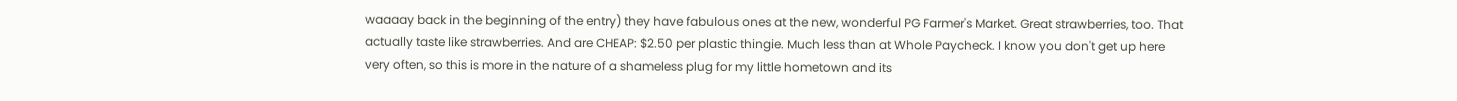waaaay back in the beginning of the entry) they have fabulous ones at the new, wonderful PG Farmer's Market. Great strawberries, too. That actually taste like strawberries. And are CHEAP: $2.50 per plastic thingie. Much less than at Whole Paycheck. I know you don't get up here very often, so this is more in the nature of a shameless plug for my little hometown and its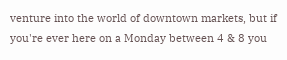venture into the world of downtown markets, but if you're ever here on a Monday between 4 & 8 you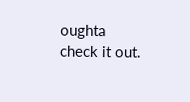oughta check it out.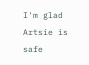I'm glad Artsie is safe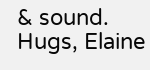& sound.
Hugs, Elaine